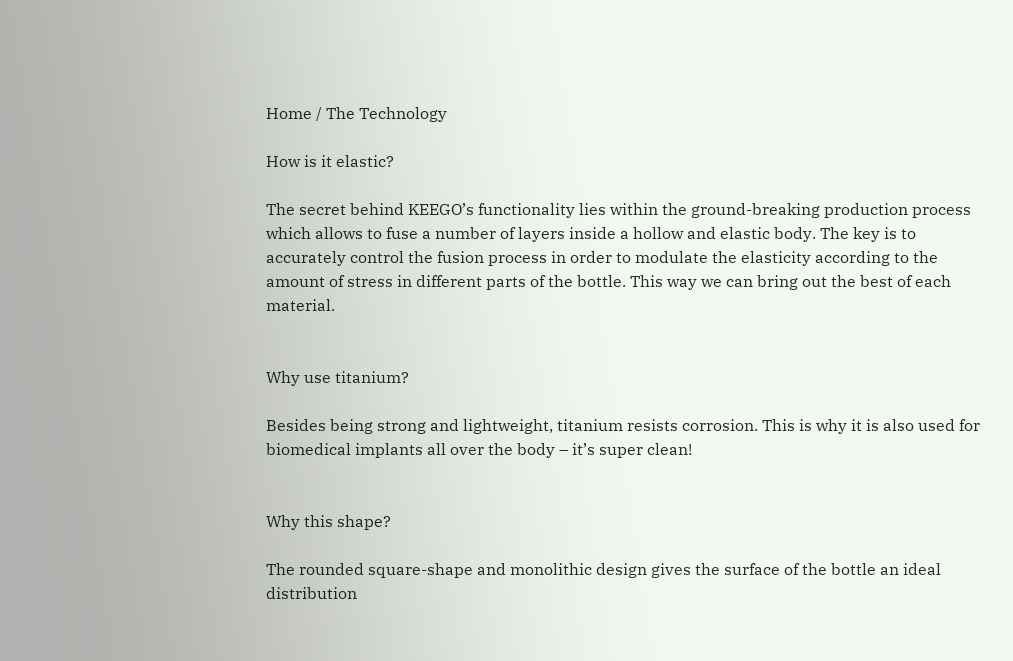Home / The Technology

How is it elastic?

The secret behind KEEGO’s functionality lies within the ground-breaking production process which allows to fuse a number of layers inside a hollow and elastic body. The key is to accurately control the fusion process in order to modulate the elasticity according to the amount of stress in different parts of the bottle. This way we can bring out the best of each material.


Why use titanium?

Besides being strong and lightweight, titanium resists corrosion. This is why it is also used for biomedical implants all over the body – it’s super clean!


Why this shape?

The rounded square-shape and monolithic design gives the surface of the bottle an ideal distribution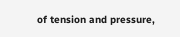of tension and pressure,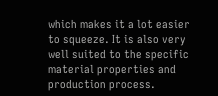which makes it a lot easier to squeeze. It is also very well suited to the specific material properties and production process.